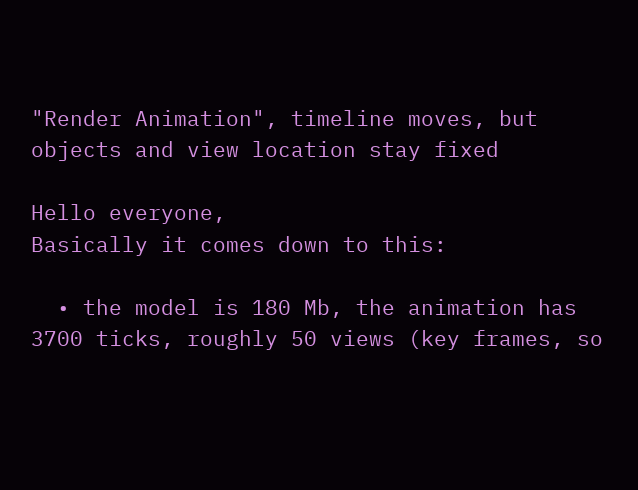"Render Animation", timeline moves, but objects and view location stay fixed

Hello everyone,
Basically it comes down to this:

  • the model is 180 Mb, the animation has 3700 ticks, roughly 50 views (key frames, so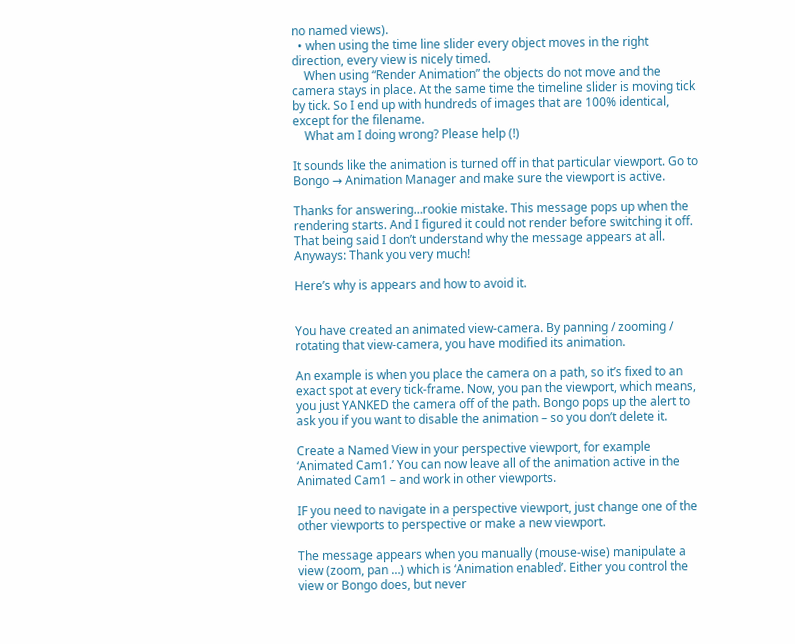no named views).
  • when using the time line slider every object moves in the right direction, every view is nicely timed.
    When using “Render Animation” the objects do not move and the camera stays in place. At the same time the timeline slider is moving tick by tick. So I end up with hundreds of images that are 100% identical, except for the filename.
    What am I doing wrong? Please help (!)

It sounds like the animation is turned off in that particular viewport. Go to Bongo → Animation Manager and make sure the viewport is active.

Thanks for answering…rookie mistake. This message pops up when the rendering starts. And I figured it could not render before switching it off. That being said I don’t understand why the message appears at all. Anyways: Thank you very much!

Here’s why is appears and how to avoid it.


You have created an animated view-camera. By panning / zooming / rotating that view-camera, you have modified its animation.

An example is when you place the camera on a path, so it’s fixed to an exact spot at every tick-frame. Now, you pan the viewport, which means, you just YANKED the camera off of the path. Bongo pops up the alert to ask you if you want to disable the animation – so you don’t delete it.

Create a Named View in your perspective viewport, for example ‘Animated Cam1.’ You can now leave all of the animation active in the Animated Cam1 – and work in other viewports.

IF you need to navigate in a perspective viewport, just change one of the other viewports to perspective or make a new viewport.

The message appears when you manually (mouse-wise) manipulate a view (zoom, pan …) which is ‘Animation enabled’. Either you control the view or Bongo does, but never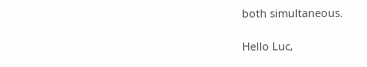both simultaneous.

Hello Luc,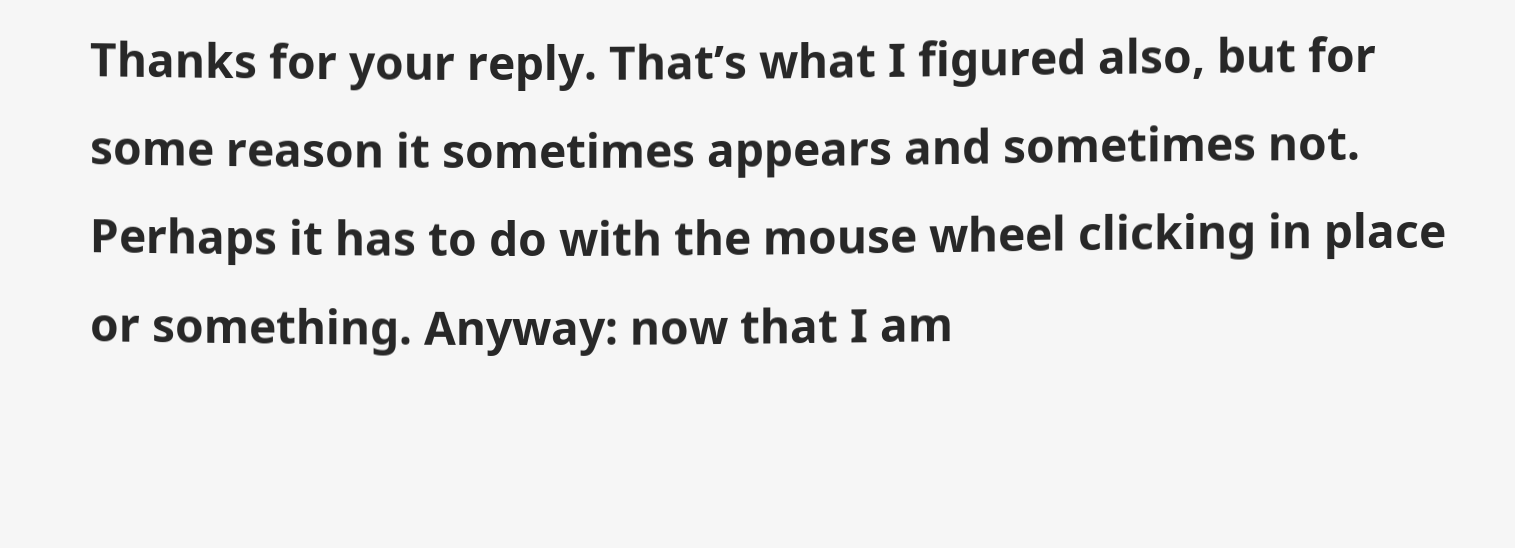Thanks for your reply. That’s what I figured also, but for some reason it sometimes appears and sometimes not. Perhaps it has to do with the mouse wheel clicking in place or something. Anyway: now that I am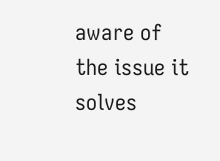aware of the issue it solves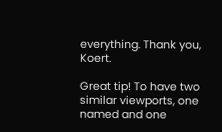everything. Thank you, Koert.

Great tip! To have two similar viewports, one named and one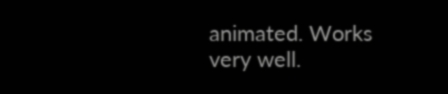animated. Works very well.